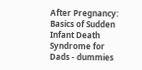After Pregnancy: Basics of Sudden Infant Death Syndrome for Dads - dummies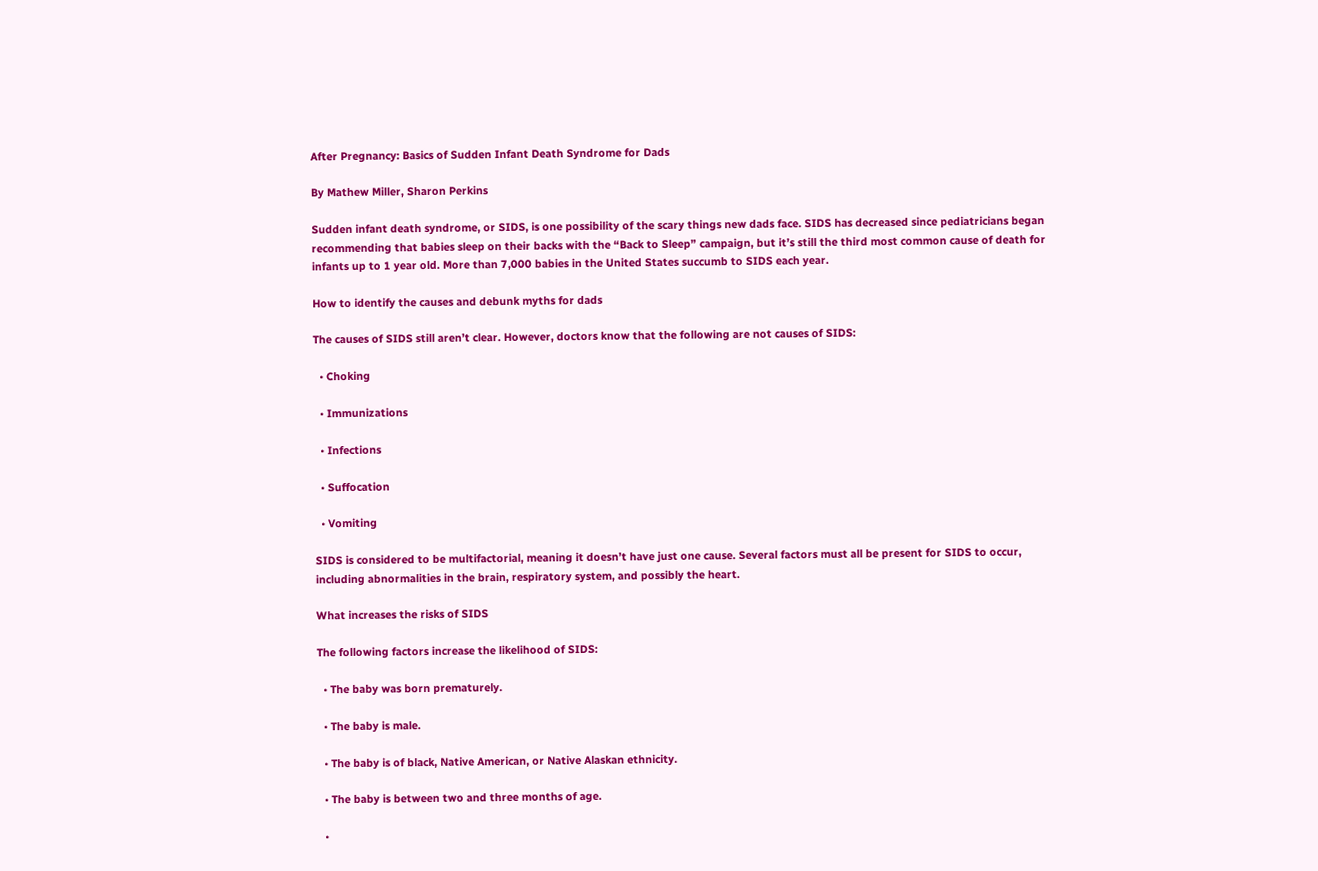After Pregnancy: Basics of Sudden Infant Death Syndrome for Dads

By Mathew Miller, Sharon Perkins

Sudden infant death syndrome, or SIDS, is one possibility of the scary things new dads face. SIDS has decreased since pediatricians began recommending that babies sleep on their backs with the “Back to Sleep” campaign, but it’s still the third most common cause of death for infants up to 1 year old. More than 7,000 babies in the United States succumb to SIDS each year.

How to identify the causes and debunk myths for dads

The causes of SIDS still aren’t clear. However, doctors know that the following are not causes of SIDS:

  • Choking

  • Immunizations

  • Infections

  • Suffocation

  • Vomiting

SIDS is considered to be multifactorial, meaning it doesn’t have just one cause. Several factors must all be present for SIDS to occur, including abnormalities in the brain, respiratory system, and possibly the heart.

What increases the risks of SIDS

The following factors increase the likelihood of SIDS:

  • The baby was born prematurely.

  • The baby is male.

  • The baby is of black, Native American, or Native Alaskan ethnicity.

  • The baby is between two and three months of age.

  •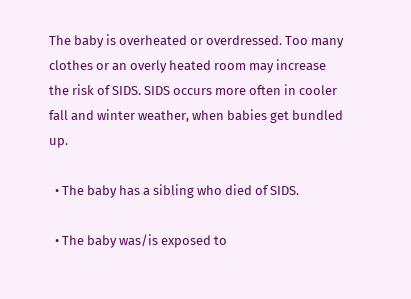The baby is overheated or overdressed. Too many clothes or an overly heated room may increase the risk of SIDS. SIDS occurs more often in cooler fall and winter weather, when babies get bundled up.

  • The baby has a sibling who died of SIDS.

  • The baby was/is exposed to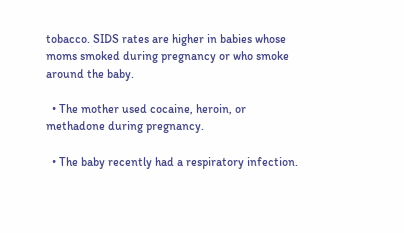tobacco. SIDS rates are higher in babies whose moms smoked during pregnancy or who smoke around the baby.

  • The mother used cocaine, heroin, or methadone during pregnancy.

  • The baby recently had a respiratory infection.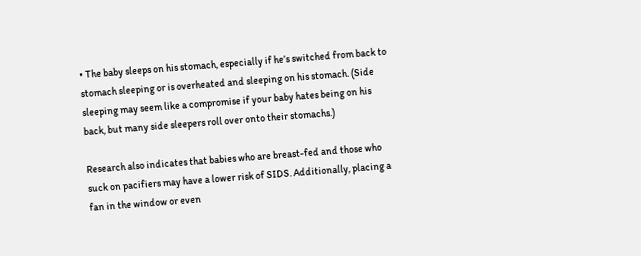• The baby sleeps on his stomach, especially if he’s switched from back to stomach sleeping or is overheated and sleeping on his stomach. (Side sleeping may seem like a compromise if your baby hates being on his back, but many side sleepers roll over onto their stomachs.)

Research also indicates that babies who are breast-fed and those who suck on pacifiers may have a lower risk of SIDS. Additionally, placing a fan in the window or even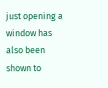just opening a window has also been shown to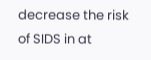decrease the risk of SIDS in at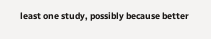least one study, possibly because better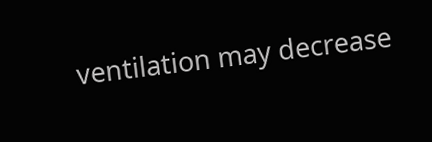ventilation may decrease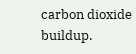carbon dioxide buildup.